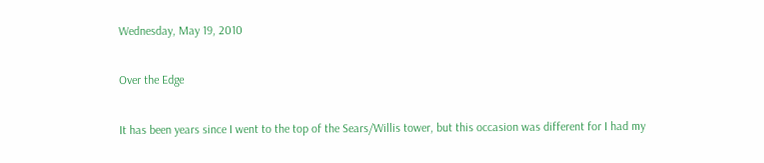Wednesday, May 19, 2010

Over the Edge

It has been years since I went to the top of the Sears/Willis tower, but this occasion was different for I had my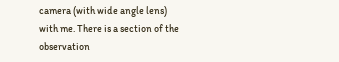camera (with wide angle lens) with me. There is a section of the observation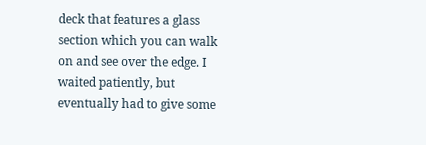deck that features a glass section which you can walk on and see over the edge. I waited patiently, but eventually had to give some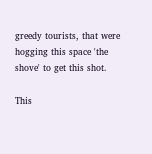greedy tourists, that were hogging this space 'the shove' to get this shot.

This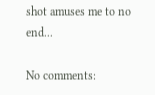shot amuses me to no end...

No comments: